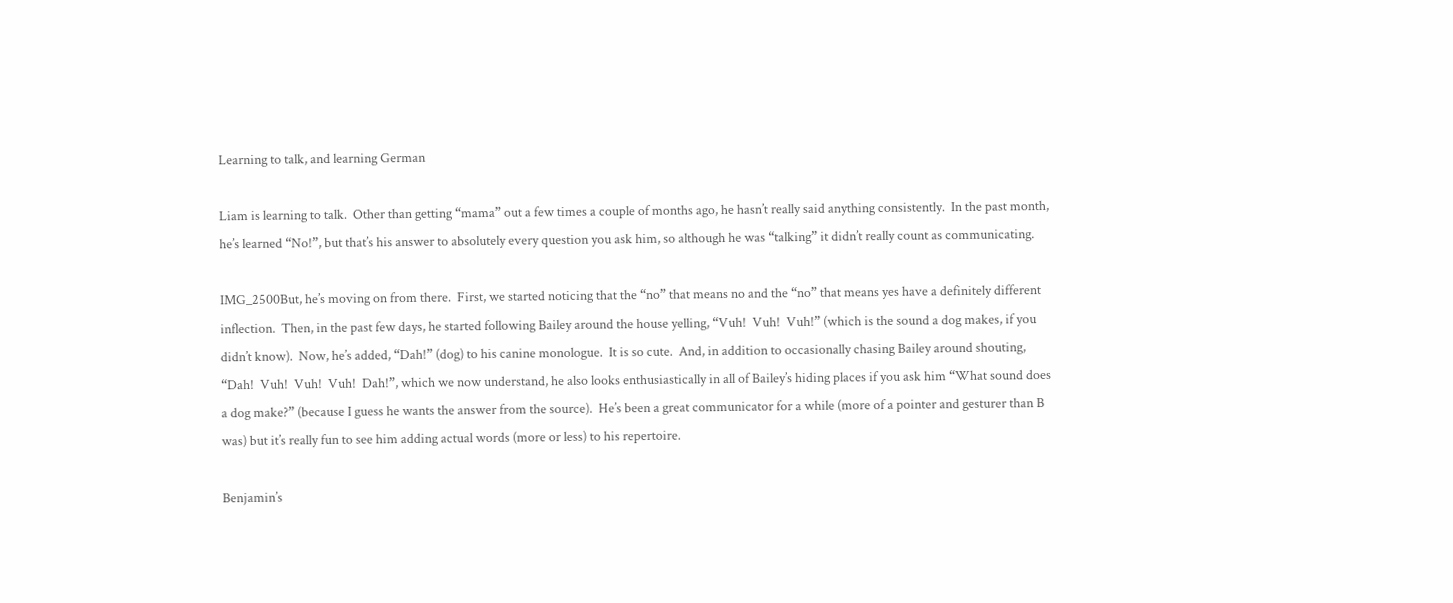Learning to talk, and learning German

Liam is learning to talk.  Other than getting “mama” out a few times a couple of months ago, he hasn’t really said anything consistently.  In the past month, he’s learned “No!”, but that’s his answer to absolutely every question you ask him, so although he was “talking” it didn’t really count as communicating.

IMG_2500But, he’s moving on from there.  First, we started noticing that the “no” that means no and the “no” that means yes have a definitely different inflection.  Then, in the past few days, he started following Bailey around the house yelling, “Vuh!  Vuh!  Vuh!” (which is the sound a dog makes, if you didn’t know).  Now, he’s added, “Dah!” (dog) to his canine monologue.  It is so cute.  And, in addition to occasionally chasing Bailey around shouting, “Dah!  Vuh!  Vuh!  Vuh!  Dah!”, which we now understand, he also looks enthusiastically in all of Bailey’s hiding places if you ask him “What sound does a dog make?” (because I guess he wants the answer from the source).  He’s been a great communicator for a while (more of a pointer and gesturer than B was) but it’s really fun to see him adding actual words (more or less) to his repertoire.

Benjamin’s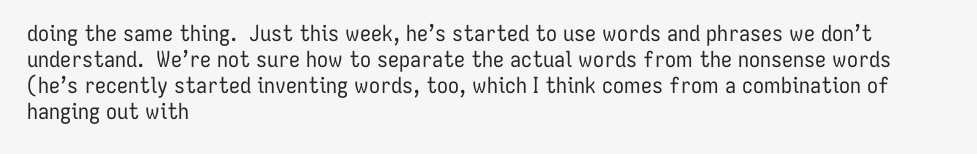doing the same thing.  Just this week, he’s started to use words and phrases we don’t understand.  We’re not sure how to separate the actual words from the nonsense words (he’s recently started inventing words, too, which I think comes from a combination of hanging out with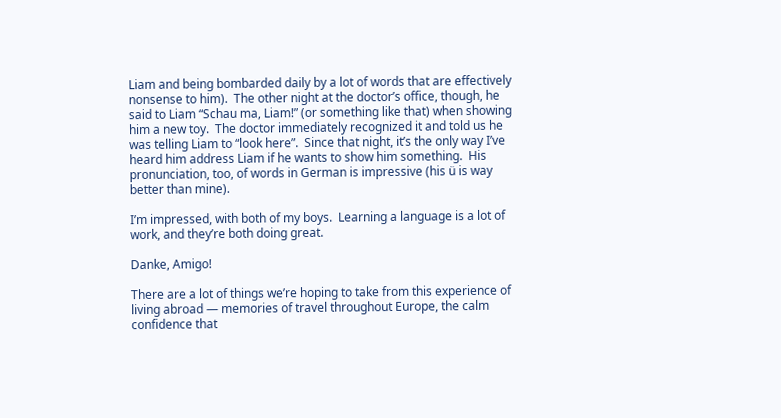Liam and being bombarded daily by a lot of words that are effectively nonsense to him).  The other night at the doctor’s office, though, he said to Liam “Schau ma, Liam!” (or something like that) when showing him a new toy.  The doctor immediately recognized it and told us he was telling Liam to “look here”.  Since that night, it’s the only way I’ve heard him address Liam if he wants to show him something.  His pronunciation, too, of words in German is impressive (his ü is way better than mine).

I’m impressed, with both of my boys.  Learning a language is a lot of work, and they’re both doing great.

Danke, Amigo!

There are a lot of things we’re hoping to take from this experience of living abroad — memories of travel throughout Europe, the calm confidence that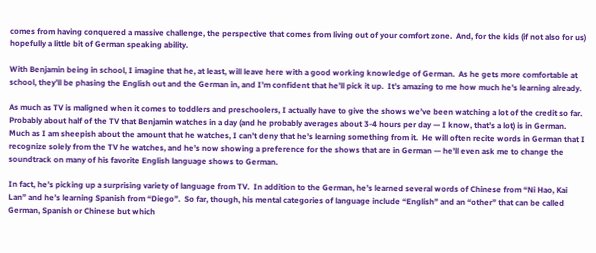comes from having conquered a massive challenge, the perspective that comes from living out of your comfort zone.  And, for the kids (if not also for us) hopefully a little bit of German speaking ability.

With Benjamin being in school, I imagine that he, at least, will leave here with a good working knowledge of German.  As he gets more comfortable at school, they’ll be phasing the English out and the German in, and I’m confident that he’ll pick it up.  It’s amazing to me how much he’s learning already.

As much as TV is maligned when it comes to toddlers and preschoolers, I actually have to give the shows we’ve been watching a lot of the credit so far.  Probably about half of the TV that Benjamin watches in a day (and he probably averages about 3-4 hours per day — I know, that’s a lot) is in German.  Much as I am sheepish about the amount that he watches, I can’t deny that he’s learning something from it.  He will often recite words in German that I recognize solely from the TV he watches, and he’s now showing a preference for the shows that are in German — he’ll even ask me to change the soundtrack on many of his favorite English language shows to German.

In fact, he’s picking up a surprising variety of language from TV.  In addition to the German, he’s learned several words of Chinese from “Ni Hao, Kai Lan” and he’s learning Spanish from “Diego”.  So far, though, his mental categories of language include “English” and an “other” that can be called German, Spanish or Chinese but which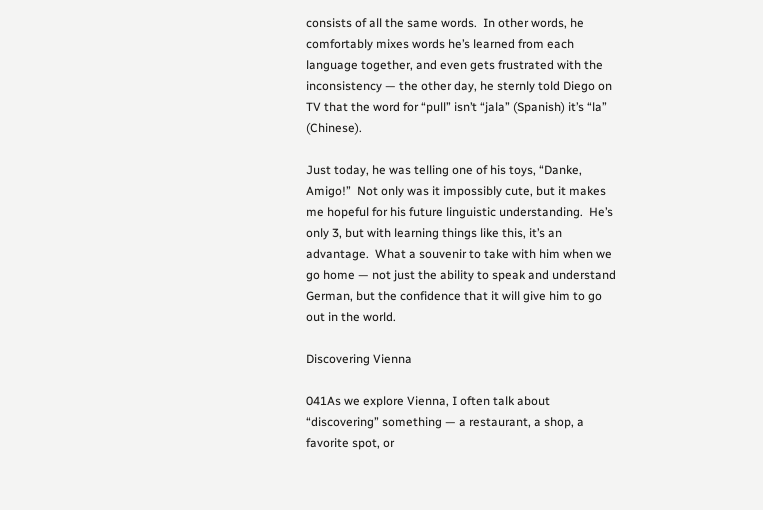consists of all the same words.  In other words, he comfortably mixes words he’s learned from each language together, and even gets frustrated with the inconsistency — the other day, he sternly told Diego on TV that the word for “pull” isn’t “jala” (Spanish) it’s “la” (Chinese).

Just today, he was telling one of his toys, “Danke, Amigo!”  Not only was it impossibly cute, but it makes me hopeful for his future linguistic understanding.  He’s only 3, but with learning things like this, it’s an advantage.  What a souvenir to take with him when we go home — not just the ability to speak and understand German, but the confidence that it will give him to go out in the world.

Discovering Vienna

041As we explore Vienna, I often talk about “discovering” something — a restaurant, a shop, a favorite spot, or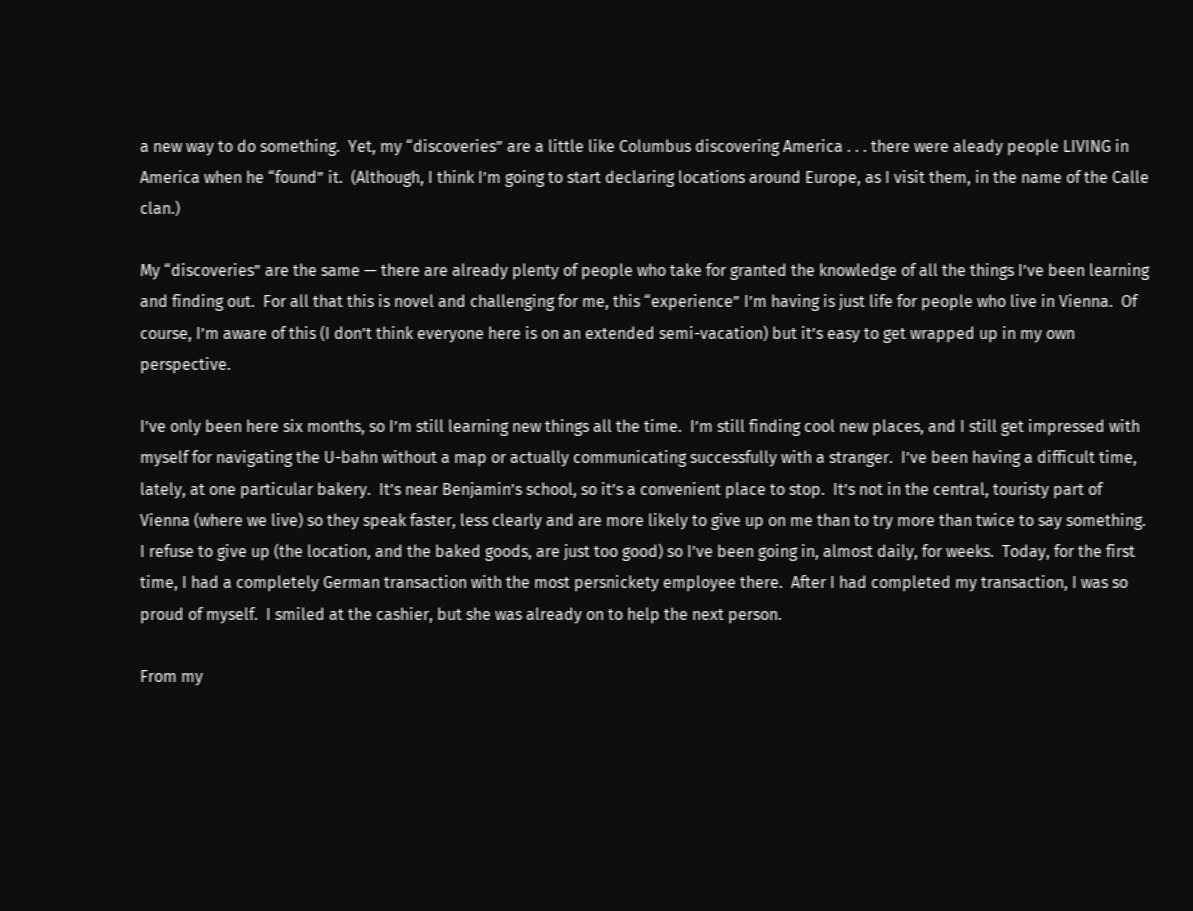a new way to do something.  Yet, my “discoveries” are a little like Columbus discovering America . . . there were aleady people LIVING in America when he “found” it.  (Although, I think I’m going to start declaring locations around Europe, as I visit them, in the name of the Calle clan.)

My “discoveries” are the same — there are already plenty of people who take for granted the knowledge of all the things I’ve been learning and finding out.  For all that this is novel and challenging for me, this “experience” I’m having is just life for people who live in Vienna.  Of course, I’m aware of this (I don’t think everyone here is on an extended semi-vacation) but it’s easy to get wrapped up in my own perspective.

I’ve only been here six months, so I’m still learning new things all the time.  I’m still finding cool new places, and I still get impressed with myself for navigating the U-bahn without a map or actually communicating successfully with a stranger.  I’ve been having a difficult time, lately, at one particular bakery.  It’s near Benjamin’s school, so it’s a convenient place to stop.  It’s not in the central, touristy part of Vienna (where we live) so they speak faster, less clearly and are more likely to give up on me than to try more than twice to say something.  I refuse to give up (the location, and the baked goods, are just too good) so I’ve been going in, almost daily, for weeks.  Today, for the first time, I had a completely German transaction with the most persnickety employee there.  After I had completed my transaction, I was so proud of myself.  I smiled at the cashier, but she was already on to help the next person.

From my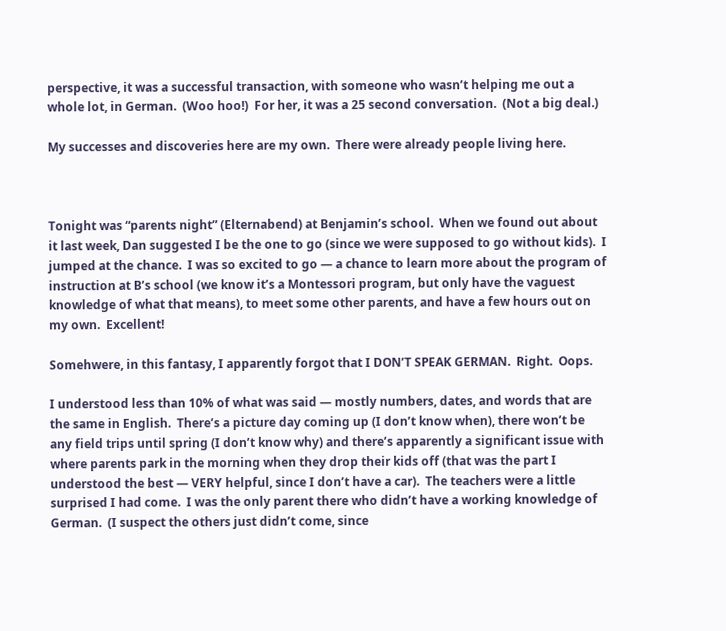perspective, it was a successful transaction, with someone who wasn’t helping me out a whole lot, in German.  (Woo hoo!)  For her, it was a 25 second conversation.  (Not a big deal.)

My successes and discoveries here are my own.  There were already people living here.



Tonight was “parents night” (Elternabend) at Benjamin’s school.  When we found out about it last week, Dan suggested I be the one to go (since we were supposed to go without kids).  I jumped at the chance.  I was so excited to go — a chance to learn more about the program of instruction at B’s school (we know it’s a Montessori program, but only have the vaguest knowledge of what that means), to meet some other parents, and have a few hours out on my own.  Excellent!

Somehwere, in this fantasy, I apparently forgot that I DON’T SPEAK GERMAN.  Right.  Oops.

I understood less than 10% of what was said — mostly numbers, dates, and words that are the same in English.  There’s a picture day coming up (I don’t know when), there won’t be any field trips until spring (I don’t know why) and there’s apparently a significant issue with where parents park in the morning when they drop their kids off (that was the part I understood the best — VERY helpful, since I don’t have a car).  The teachers were a little surprised I had come.  I was the only parent there who didn’t have a working knowledge of German.  (I suspect the others just didn’t come, since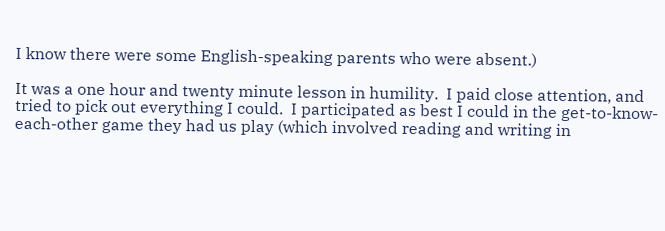I know there were some English-speaking parents who were absent.)

It was a one hour and twenty minute lesson in humility.  I paid close attention, and tried to pick out everything I could.  I participated as best I could in the get-to-know-each-other game they had us play (which involved reading and writing in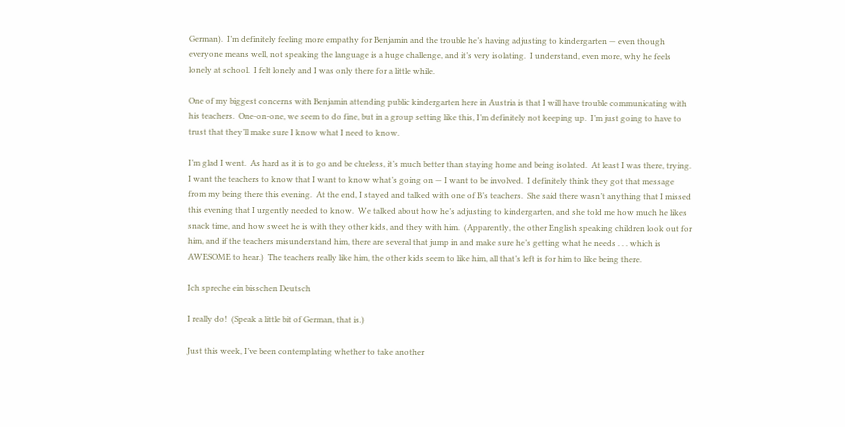German).  I’m definitely feeling more empathy for Benjamin and the trouble he’s having adjusting to kindergarten — even though everyone means well, not speaking the language is a huge challenge, and it’s very isolating.  I understand, even more, why he feels lonely at school.  I felt lonely and I was only there for a little while.

One of my biggest concerns with Benjamin attending public kindergarten here in Austria is that I will have trouble communicating with his teachers.  One-on-one, we seem to do fine, but in a group setting like this, I’m definitely not keeping up.  I’m just going to have to trust that they’ll make sure I know what I need to know.

I’m glad I went.  As hard as it is to go and be clueless, it’s much better than staying home and being isolated.  At least I was there, trying.  I want the teachers to know that I want to know what’s going on — I want to be involved.  I definitely think they got that message from my being there this evening.  At the end, I stayed and talked with one of B’s teachers.  She said there wasn’t anything that I missed this evening that I urgently needed to know.  We talked about how he’s adjusting to kindergarten, and she told me how much he likes snack time, and how sweet he is with they other kids, and they with him.  (Apparently, the other English speaking children look out for him, and if the teachers misunderstand him, there are several that jump in and make sure he’s getting what he needs . . . which is AWESOME to hear.)  The teachers really like him, the other kids seem to like him, all that’s left is for him to like being there.

Ich spreche ein bisschen Deutsch

I really do!  (Speak a little bit of German, that is.)

Just this week, I’ve been contemplating whether to take another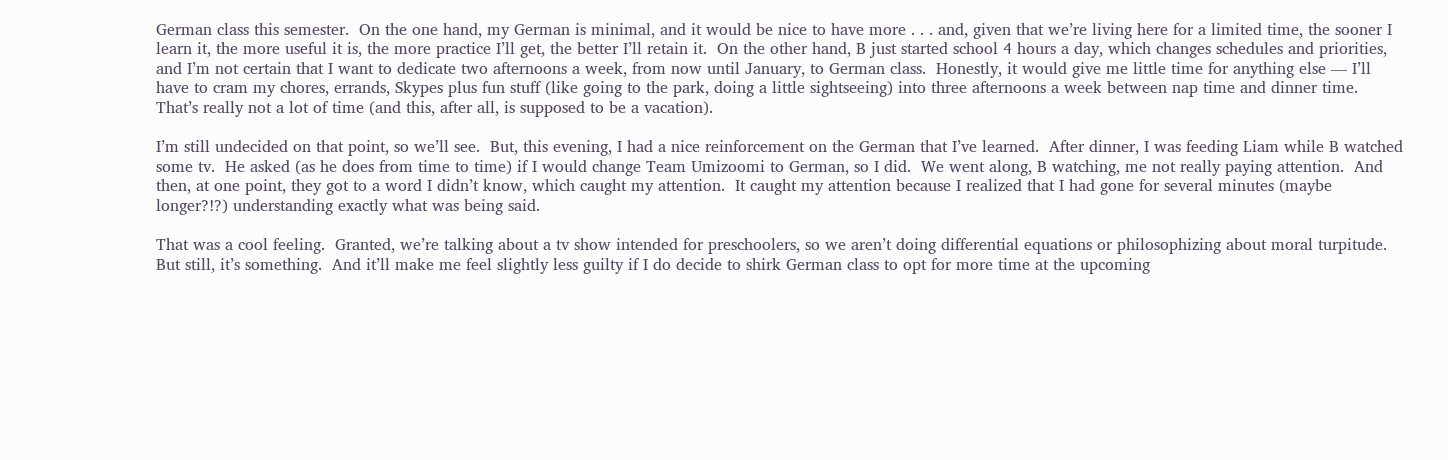German class this semester.  On the one hand, my German is minimal, and it would be nice to have more . . . and, given that we’re living here for a limited time, the sooner I learn it, the more useful it is, the more practice I’ll get, the better I’ll retain it.  On the other hand, B just started school 4 hours a day, which changes schedules and priorities, and I’m not certain that I want to dedicate two afternoons a week, from now until January, to German class.  Honestly, it would give me little time for anything else — I’ll have to cram my chores, errands, Skypes plus fun stuff (like going to the park, doing a little sightseeing) into three afternoons a week between nap time and dinner time.  That’s really not a lot of time (and this, after all, is supposed to be a vacation).

I’m still undecided on that point, so we’ll see.  But, this evening, I had a nice reinforcement on the German that I’ve learned.  After dinner, I was feeding Liam while B watched some tv.  He asked (as he does from time to time) if I would change Team Umizoomi to German, so I did.  We went along, B watching, me not really paying attention.  And then, at one point, they got to a word I didn’t know, which caught my attention.  It caught my attention because I realized that I had gone for several minutes (maybe longer?!?) understanding exactly what was being said.

That was a cool feeling.  Granted, we’re talking about a tv show intended for preschoolers, so we aren’t doing differential equations or philosophizing about moral turpitude.  But still, it’s something.  And it’ll make me feel slightly less guilty if I do decide to shirk German class to opt for more time at the upcoming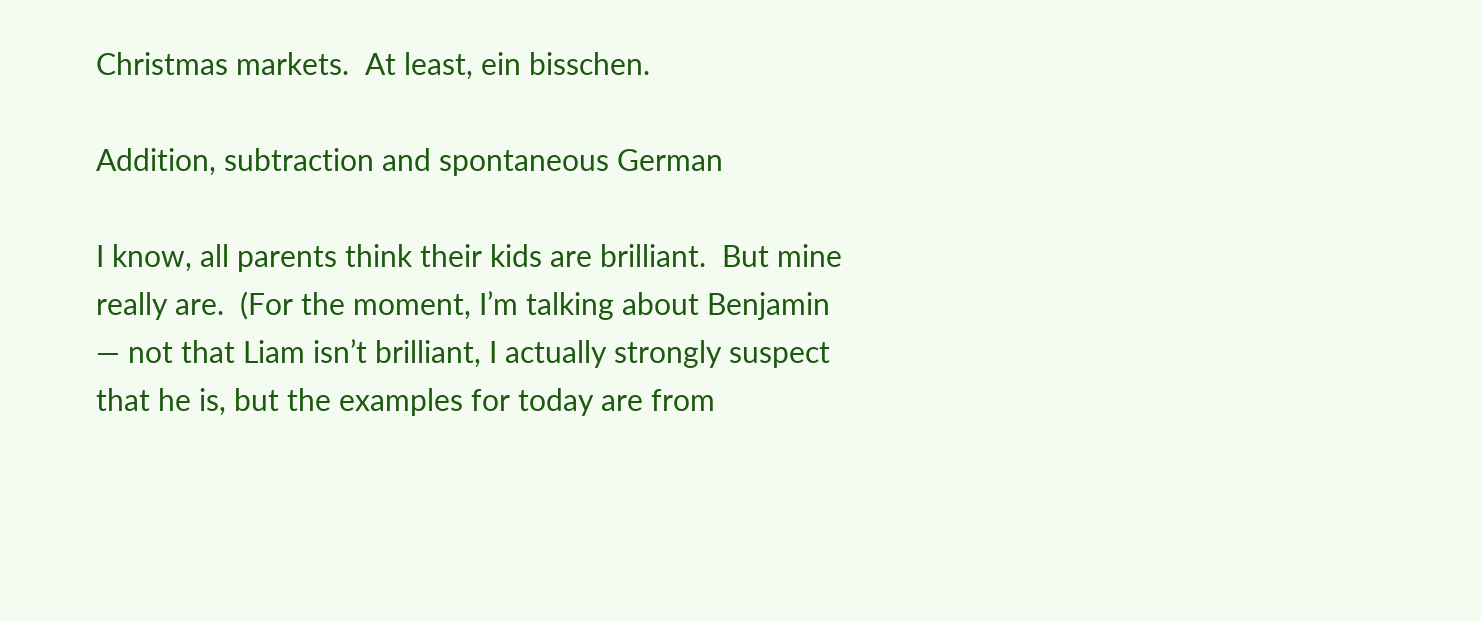Christmas markets.  At least, ein bisschen.

Addition, subtraction and spontaneous German

I know, all parents think their kids are brilliant.  But mine really are.  (For the moment, I’m talking about Benjamin — not that Liam isn’t brilliant, I actually strongly suspect that he is, but the examples for today are from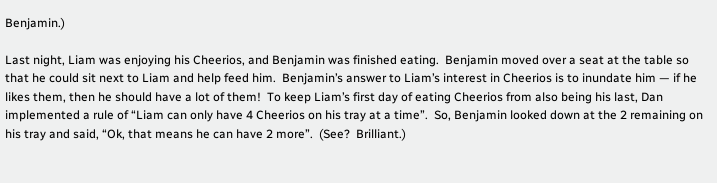Benjamin.)

Last night, Liam was enjoying his Cheerios, and Benjamin was finished eating.  Benjamin moved over a seat at the table so that he could sit next to Liam and help feed him.  Benjamin’s answer to Liam’s interest in Cheerios is to inundate him — if he likes them, then he should have a lot of them!  To keep Liam’s first day of eating Cheerios from also being his last, Dan implemented a rule of “Liam can only have 4 Cheerios on his tray at a time”.  So, Benjamin looked down at the 2 remaining on his tray and said, “Ok, that means he can have 2 more”.  (See?  Brilliant.)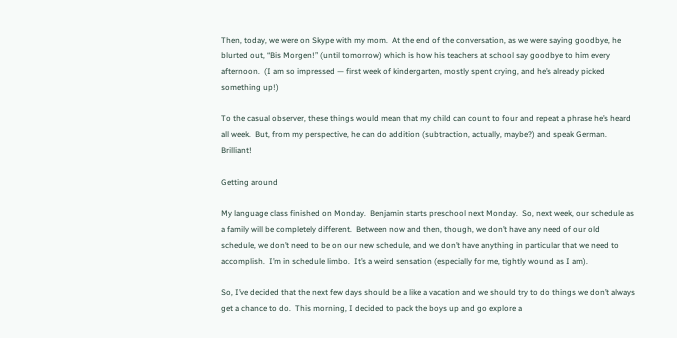Then, today, we were on Skype with my mom.  At the end of the conversation, as we were saying goodbye, he blurted out, “Bis Morgen!” (until tomorrow) which is how his teachers at school say goodbye to him every afternoon.  (I am so impressed — first week of kindergarten, mostly spent crying, and he’s already picked something up!)

To the casual observer, these things would mean that my child can count to four and repeat a phrase he’s heard all week.  But, from my perspective, he can do addition (subtraction, actually, maybe?) and speak German.  Brilliant!

Getting around

My language class finished on Monday.  Benjamin starts preschool next Monday.  So, next week, our schedule as a family will be completely different.  Between now and then, though, we don’t have any need of our old schedule, we don’t need to be on our new schedule, and we don’t have anything in particular that we need to accomplish.  I’m in schedule limbo.  It’s a weird sensation (especially for me, tightly wound as I am).

So, I’ve decided that the next few days should be a like a vacation and we should try to do things we don’t always get a chance to do.  This morning, I decided to pack the boys up and go explore a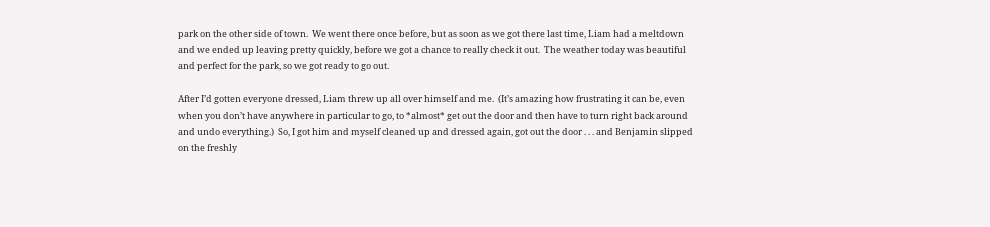park on the other side of town.  We went there once before, but as soon as we got there last time, Liam had a meltdown and we ended up leaving pretty quickly, before we got a chance to really check it out.  The weather today was beautiful and perfect for the park, so we got ready to go out.

After I’d gotten everyone dressed, Liam threw up all over himself and me.  (It’s amazing how frustrating it can be, even when you don’t have anywhere in particular to go, to *almost* get out the door and then have to turn right back around and undo everything.)  So, I got him and myself cleaned up and dressed again, got out the door . . . and Benjamin slipped on the freshly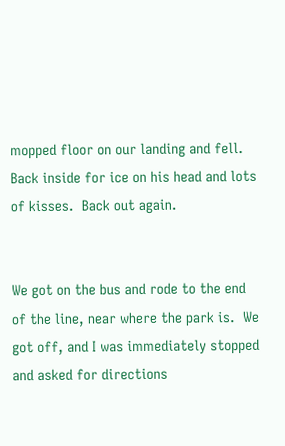mopped floor on our landing and fell.  Back inside for ice on his head and lots of kisses.  Back out again.


We got on the bus and rode to the end of the line, near where the park is.  We got off, and I was immediately stopped and asked for directions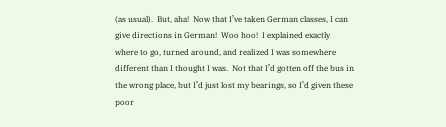(as usual).  But, aha!  Now that I’ve taken German classes, I can give directions in German!  Woo hoo!  I explained exactly where to go, turned around, and realized I was somewhere different than I thought I was.  Not that I’d gotten off the bus in the wrong place, but I’d just lost my bearings, so I’d given these poor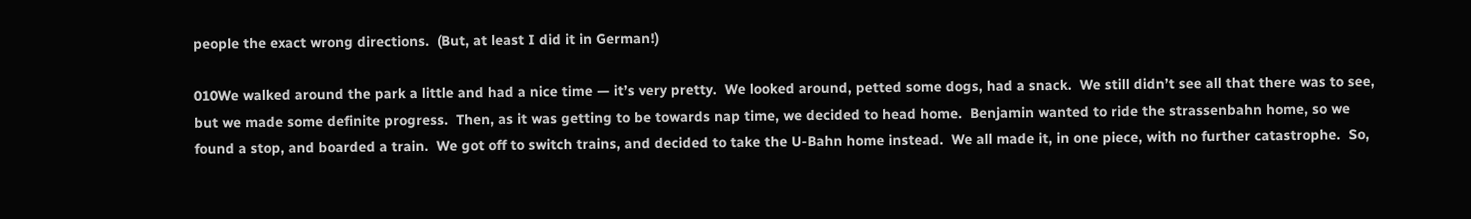people the exact wrong directions.  (But, at least I did it in German!)

010We walked around the park a little and had a nice time — it’s very pretty.  We looked around, petted some dogs, had a snack.  We still didn’t see all that there was to see, but we made some definite progress.  Then, as it was getting to be towards nap time, we decided to head home.  Benjamin wanted to ride the strassenbahn home, so we found a stop, and boarded a train.  We got off to switch trains, and decided to take the U-Bahn home instead.  We all made it, in one piece, with no further catastrophe.  So,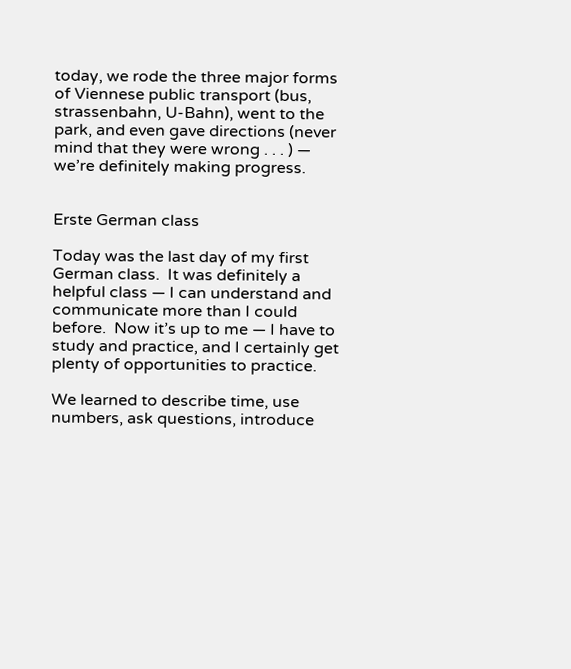today, we rode the three major forms of Viennese public transport (bus, strassenbahn, U-Bahn), went to the park, and even gave directions (never mind that they were wrong . . . ) — we’re definitely making progress.


Erste German class

Today was the last day of my first German class.  It was definitely a helpful class — I can understand and communicate more than I could before.  Now it’s up to me — I have to study and practice, and I certainly get plenty of opportunities to practice.

We learned to describe time, use numbers, ask questions, introduce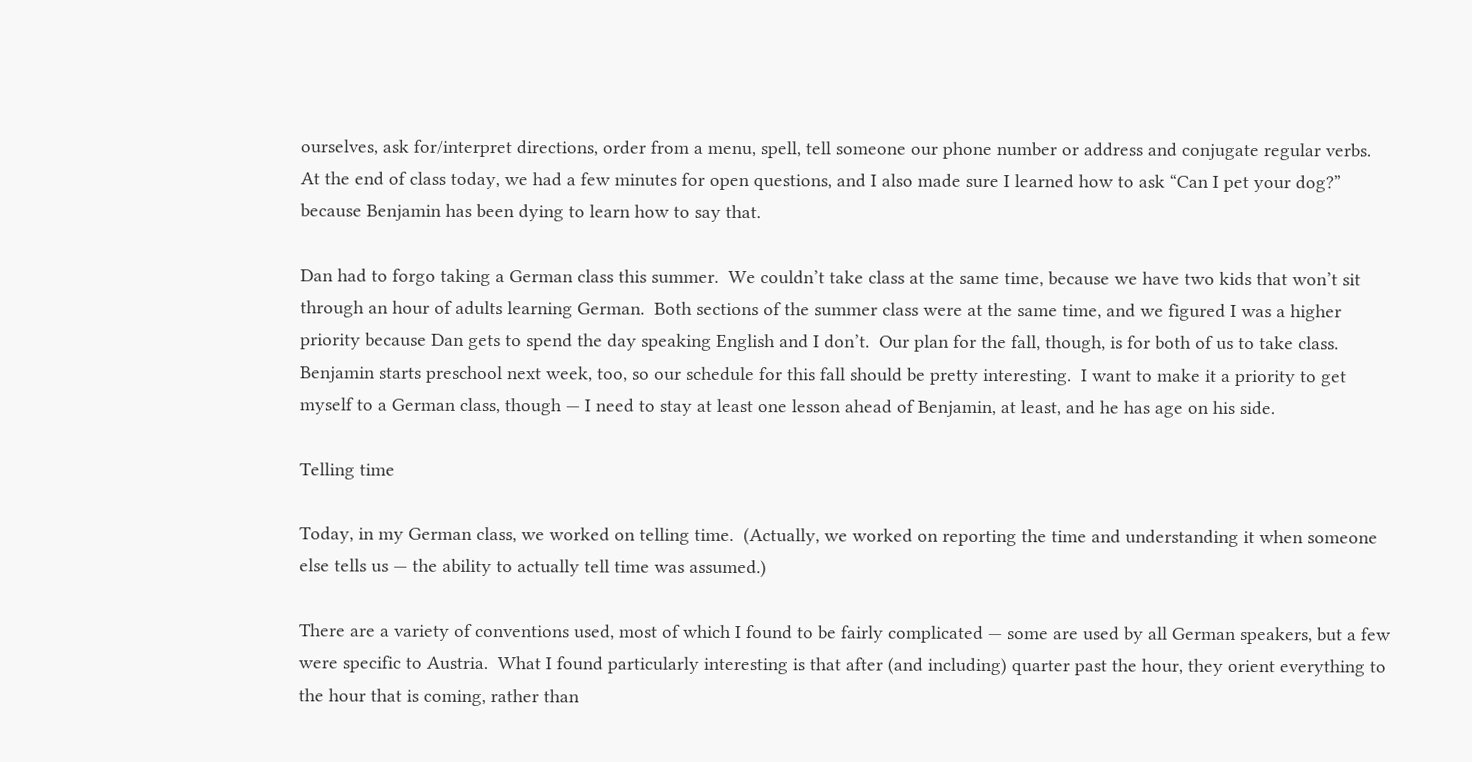ourselves, ask for/interpret directions, order from a menu, spell, tell someone our phone number or address and conjugate regular verbs.  At the end of class today, we had a few minutes for open questions, and I also made sure I learned how to ask “Can I pet your dog?” because Benjamin has been dying to learn how to say that.

Dan had to forgo taking a German class this summer.  We couldn’t take class at the same time, because we have two kids that won’t sit through an hour of adults learning German.  Both sections of the summer class were at the same time, and we figured I was a higher priority because Dan gets to spend the day speaking English and I don’t.  Our plan for the fall, though, is for both of us to take class.  Benjamin starts preschool next week, too, so our schedule for this fall should be pretty interesting.  I want to make it a priority to get myself to a German class, though — I need to stay at least one lesson ahead of Benjamin, at least, and he has age on his side.

Telling time

Today, in my German class, we worked on telling time.  (Actually, we worked on reporting the time and understanding it when someone else tells us — the ability to actually tell time was assumed.)

There are a variety of conventions used, most of which I found to be fairly complicated — some are used by all German speakers, but a few were specific to Austria.  What I found particularly interesting is that after (and including) quarter past the hour, they orient everything to the hour that is coming, rather than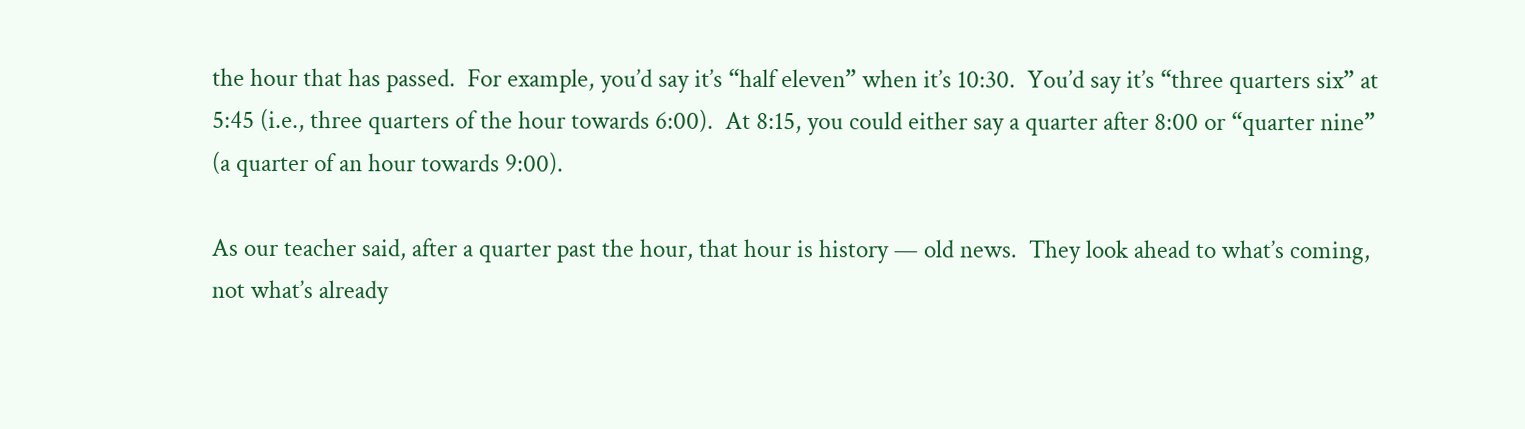the hour that has passed.  For example, you’d say it’s “half eleven” when it’s 10:30.  You’d say it’s “three quarters six” at 5:45 (i.e., three quarters of the hour towards 6:00).  At 8:15, you could either say a quarter after 8:00 or “quarter nine” (a quarter of an hour towards 9:00).

As our teacher said, after a quarter past the hour, that hour is history — old news.  They look ahead to what’s coming, not what’s already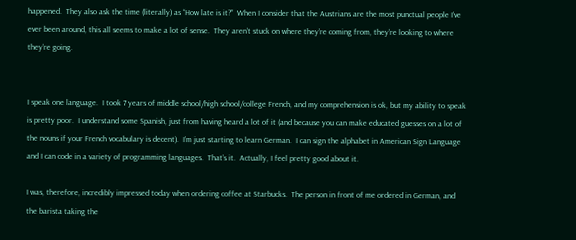happened.  They also ask the time (literally) as “How late is it?”  When I consider that the Austrians are the most punctual people I’ve ever been around, this all seems to make a lot of sense.  They aren’t stuck on where they’re coming from, they’re looking to where they’re going.


I speak one language.  I took 7 years of middle school/high school/college French, and my comprehension is ok, but my ability to speak is pretty poor.  I understand some Spanish, just from having heard a lot of it (and because you can make educated guesses on a lot of the nouns if your French vocabulary is decent).  I’m just starting to learn German.  I can sign the alphabet in American Sign Language and I can code in a variety of programming languages.  That’s it.  Actually, I feel pretty good about it.

I was, therefore, incredibly impressed today when ordering coffee at Starbucks.  The person in front of me ordered in German, and the barista taking the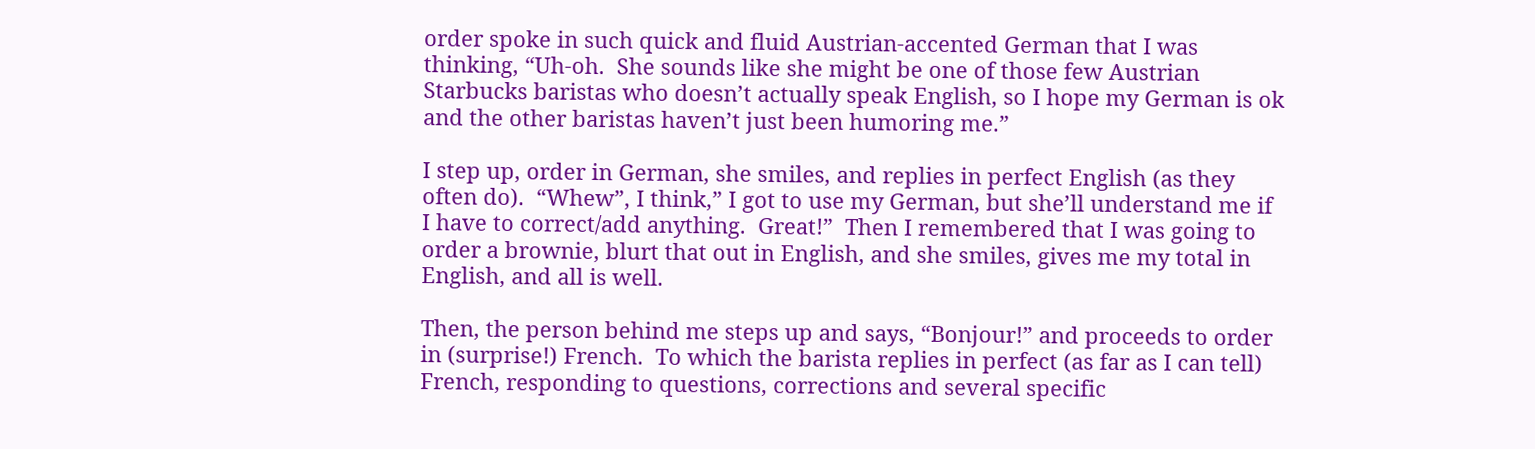order spoke in such quick and fluid Austrian-accented German that I was thinking, “Uh-oh.  She sounds like she might be one of those few Austrian Starbucks baristas who doesn’t actually speak English, so I hope my German is ok and the other baristas haven’t just been humoring me.”

I step up, order in German, she smiles, and replies in perfect English (as they often do).  “Whew”, I think,” I got to use my German, but she’ll understand me if I have to correct/add anything.  Great!”  Then I remembered that I was going to order a brownie, blurt that out in English, and she smiles, gives me my total in English, and all is well.

Then, the person behind me steps up and says, “Bonjour!” and proceeds to order in (surprise!) French.  To which the barista replies in perfect (as far as I can tell) French, responding to questions, corrections and several specific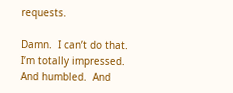requests.

Damn.  I can’t do that.  I’m totally impressed.  And humbled.  And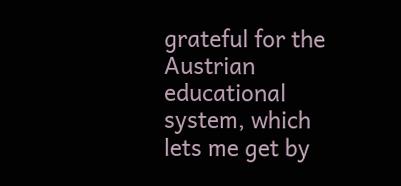grateful for the Austrian educational system, which lets me get by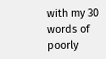with my 30 words of poorly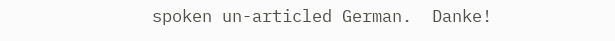spoken un-articled German.  Danke!